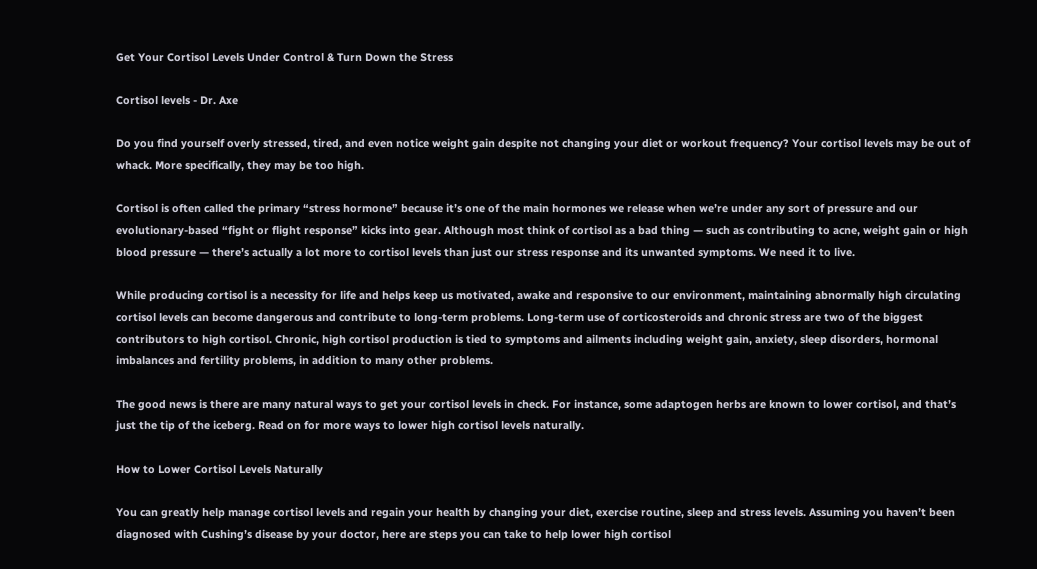Get Your Cortisol Levels Under Control & Turn Down the Stress

Cortisol levels - Dr. Axe

Do you find yourself overly stressed, tired, and even notice weight gain despite not changing your diet or workout frequency? Your cortisol levels may be out of whack. More specifically, they may be too high.

Cortisol is often called the primary “stress hormone” because it’s one of the main hormones we release when we’re under any sort of pressure and our evolutionary-based “fight or flight response” kicks into gear. Although most think of cortisol as a bad thing — such as contributing to acne, weight gain or high blood pressure — there’s actually a lot more to cortisol levels than just our stress response and its unwanted symptoms. We need it to live.

While producing cortisol is a necessity for life and helps keep us motivated, awake and responsive to our environment, maintaining abnormally high circulating cortisol levels can become dangerous and contribute to long-term problems. Long-term use of corticosteroids and chronic stress are two of the biggest contributors to high cortisol. Chronic, high cortisol production is tied to symptoms and ailments including weight gain, anxiety, sleep disorders, hormonal imbalances and fertility problems, in addition to many other problems.

The good news is there are many natural ways to get your cortisol levels in check. For instance, some adaptogen herbs are known to lower cortisol, and that’s just the tip of the iceberg. Read on for more ways to lower high cortisol levels naturally.

How to Lower Cortisol Levels Naturally

You can greatly help manage cortisol levels and regain your health by changing your diet, exercise routine, sleep and stress levels. Assuming you haven’t been diagnosed with Cushing’s disease by your doctor, here are steps you can take to help lower high cortisol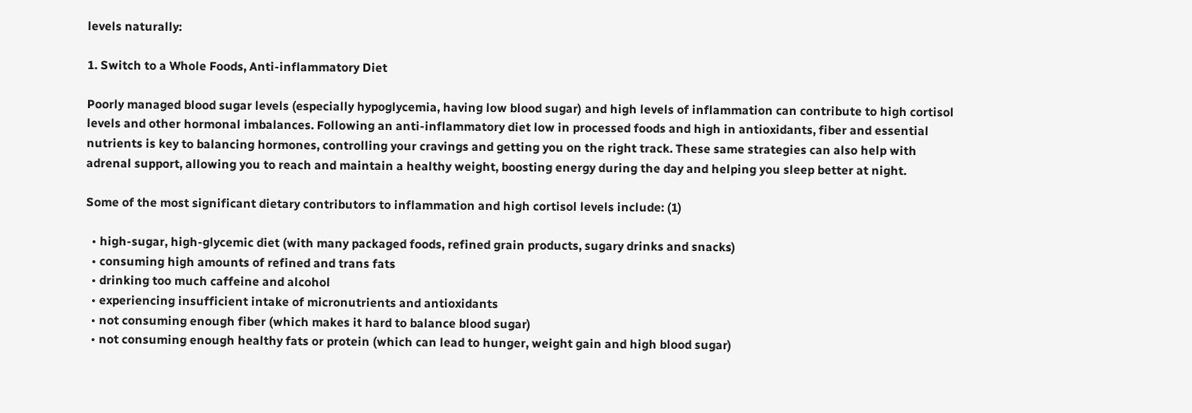levels naturally:

1. Switch to a Whole Foods, Anti-inflammatory Diet

Poorly managed blood sugar levels (especially hypoglycemia, having low blood sugar) and high levels of inflammation can contribute to high cortisol levels and other hormonal imbalances. Following an anti-inflammatory diet low in processed foods and high in antioxidants, fiber and essential nutrients is key to balancing hormones, controlling your cravings and getting you on the right track. These same strategies can also help with adrenal support, allowing you to reach and maintain a healthy weight, boosting energy during the day and helping you sleep better at night.

Some of the most significant dietary contributors to inflammation and high cortisol levels include: (1)

  • high-sugar, high-glycemic diet (with many packaged foods, refined grain products, sugary drinks and snacks)
  • consuming high amounts of refined and trans fats
  • drinking too much caffeine and alcohol
  • experiencing insufficient intake of micronutrients and antioxidants
  • not consuming enough fiber (which makes it hard to balance blood sugar)
  • not consuming enough healthy fats or protein (which can lead to hunger, weight gain and high blood sugar)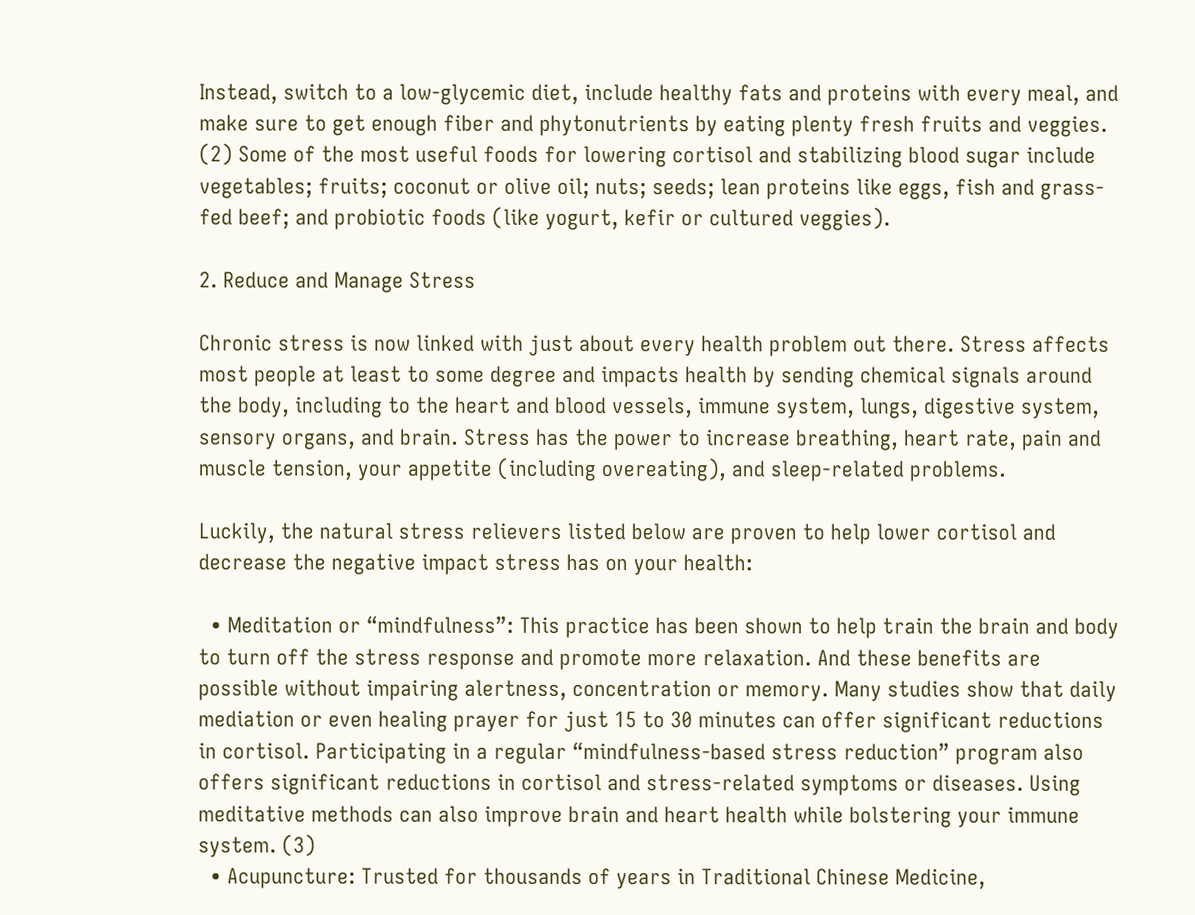Instead, switch to a low-glycemic diet, include healthy fats and proteins with every meal, and make sure to get enough fiber and phytonutrients by eating plenty fresh fruits and veggies. (2) Some of the most useful foods for lowering cortisol and stabilizing blood sugar include vegetables; fruits; coconut or olive oil; nuts; seeds; lean proteins like eggs, fish and grass-fed beef; and probiotic foods (like yogurt, kefir or cultured veggies).

2. Reduce and Manage Stress

Chronic stress is now linked with just about every health problem out there. Stress affects most people at least to some degree and impacts health by sending chemical signals around the body, including to the heart and blood vessels, immune system, lungs, digestive system, sensory organs, and brain. Stress has the power to increase breathing, heart rate, pain and muscle tension, your appetite (including overeating), and sleep-related problems.

Luckily, the natural stress relievers listed below are proven to help lower cortisol and decrease the negative impact stress has on your health:

  • Meditation or “mindfulness”: This practice has been shown to help train the brain and body to turn off the stress response and promote more relaxation. And these benefits are possible without impairing alertness, concentration or memory. Many studies show that daily mediation or even healing prayer for just 15 to 30 minutes can offer significant reductions in cortisol. Participating in a regular “mindfulness-based stress reduction” program also offers significant reductions in cortisol and stress-related symptoms or diseases. Using meditative methods can also improve brain and heart health while bolstering your immune system. (3)
  • Acupuncture: Trusted for thousands of years in Traditional Chinese Medicine,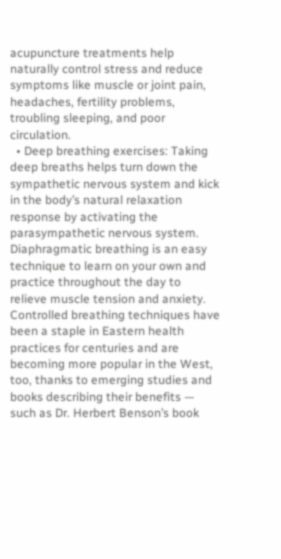acupuncture treatments help naturally control stress and reduce symptoms like muscle or joint pain, headaches, fertility problems, troubling sleeping, and poor circulation.
  • Deep breathing exercises: Taking deep breaths helps turn down the sympathetic nervous system and kick in the body’s natural relaxation response by activating the parasympathetic nervous system. Diaphragmatic breathing is an easy technique to learn on your own and practice throughout the day to relieve muscle tension and anxiety. Controlled breathing techniques have been a staple in Eastern health practices for centuries and are becoming more popular in the West, too, thanks to emerging studies and books describing their benefits — such as Dr. Herbert Benson’s book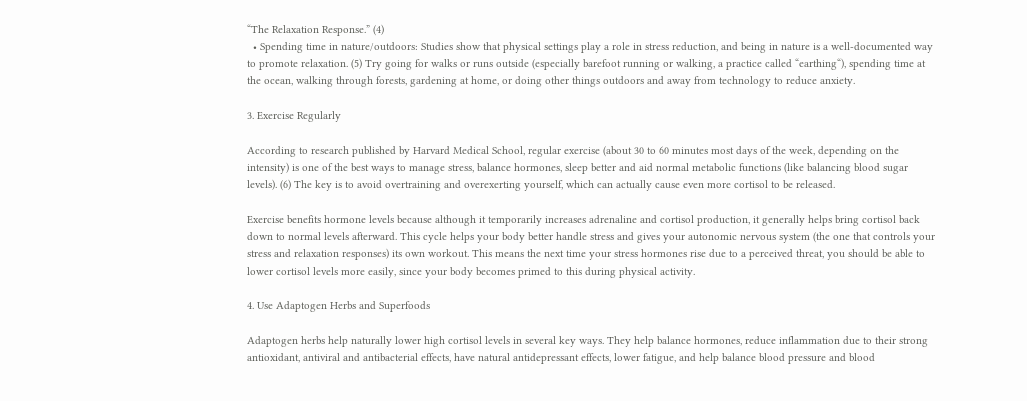“The Relaxation Response.” (4)
  • Spending time in nature/outdoors: Studies show that physical settings play a role in stress reduction, and being in nature is a well-documented way to promote relaxation. (5) Try going for walks or runs outside (especially barefoot running or walking, a practice called “earthing“), spending time at the ocean, walking through forests, gardening at home, or doing other things outdoors and away from technology to reduce anxiety.

3. Exercise Regularly

According to research published by Harvard Medical School, regular exercise (about 30 to 60 minutes most days of the week, depending on the intensity) is one of the best ways to manage stress, balance hormones, sleep better and aid normal metabolic functions (like balancing blood sugar levels). (6) The key is to avoid overtraining and overexerting yourself, which can actually cause even more cortisol to be released.

Exercise benefits hormone levels because although it temporarily increases adrenaline and cortisol production, it generally helps bring cortisol back down to normal levels afterward. This cycle helps your body better handle stress and gives your autonomic nervous system (the one that controls your stress and relaxation responses) its own workout. This means the next time your stress hormones rise due to a perceived threat, you should be able to lower cortisol levels more easily, since your body becomes primed to this during physical activity.

4. Use Adaptogen Herbs and Superfoods

Adaptogen herbs help naturally lower high cortisol levels in several key ways. They help balance hormones, reduce inflammation due to their strong antioxidant, antiviral and antibacterial effects, have natural antidepressant effects, lower fatigue, and help balance blood pressure and blood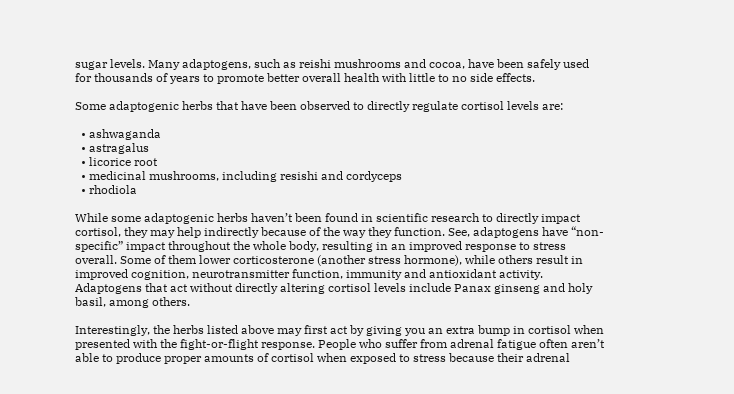sugar levels. Many adaptogens, such as reishi mushrooms and cocoa, have been safely used for thousands of years to promote better overall health with little to no side effects.

Some adaptogenic herbs that have been observed to directly regulate cortisol levels are:

  • ashwaganda
  • astragalus
  • licorice root
  • medicinal mushrooms, including resishi and cordyceps
  • rhodiola

While some adaptogenic herbs haven’t been found in scientific research to directly impact cortisol, they may help indirectly because of the way they function. See, adaptogens have “non-specific” impact throughout the whole body, resulting in an improved response to stress overall. Some of them lower corticosterone (another stress hormone), while others result in improved cognition, neurotransmitter function, immunity and antioxidant activity. Adaptogens that act without directly altering cortisol levels include Panax ginseng and holy basil, among others.

Interestingly, the herbs listed above may first act by giving you an extra bump in cortisol when presented with the fight-or-flight response. People who suffer from adrenal fatigue often aren’t able to produce proper amounts of cortisol when exposed to stress because their adrenal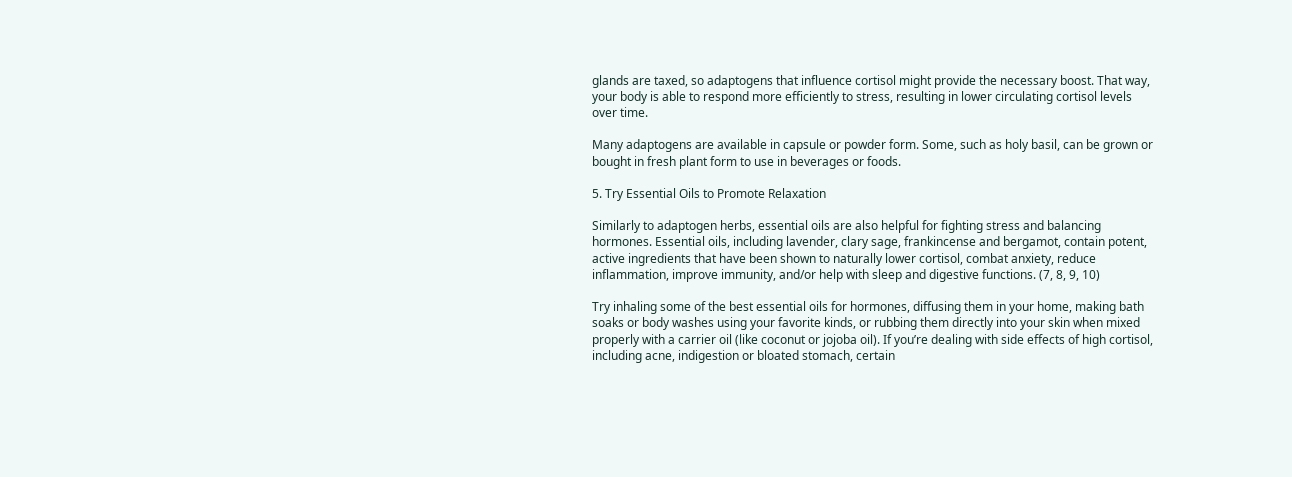glands are taxed, so adaptogens that influence cortisol might provide the necessary boost. That way, your body is able to respond more efficiently to stress, resulting in lower circulating cortisol levels over time.

Many adaptogens are available in capsule or powder form. Some, such as holy basil, can be grown or bought in fresh plant form to use in beverages or foods.

5. Try Essential Oils to Promote Relaxation

Similarly to adaptogen herbs, essential oils are also helpful for fighting stress and balancing hormones. Essential oils, including lavender, clary sage, frankincense and bergamot, contain potent, active ingredients that have been shown to naturally lower cortisol, combat anxiety, reduce inflammation, improve immunity, and/or help with sleep and digestive functions. (7, 8, 9, 10)

Try inhaling some of the best essential oils for hormones, diffusing them in your home, making bath soaks or body washes using your favorite kinds, or rubbing them directly into your skin when mixed properly with a carrier oil (like coconut or jojoba oil). If you’re dealing with side effects of high cortisol, including acne, indigestion or bloated stomach, certain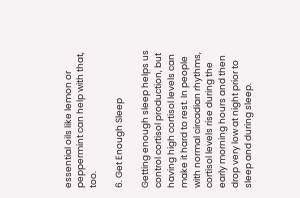essential oils like lemon or peppermint can help with that, too.

6. Get Enough Sleep

Getting enough sleep helps us control cortisol production, but having high cortisol levels can make it hard to rest. In people with normal circadian rhythms, cortisol levels rise during the early morning hours and then drop very low at night prior to sleep and during sleep.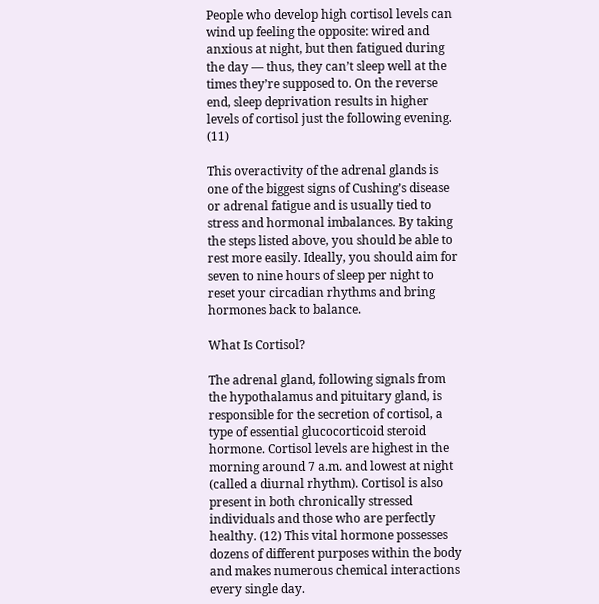People who develop high cortisol levels can wind up feeling the opposite: wired and anxious at night, but then fatigued during the day — thus, they can’t sleep well at the times they’re supposed to. On the reverse end, sleep deprivation results in higher levels of cortisol just the following evening. (11)

This overactivity of the adrenal glands is one of the biggest signs of Cushing’s disease or adrenal fatigue and is usually tied to stress and hormonal imbalances. By taking the steps listed above, you should be able to rest more easily. Ideally, you should aim for seven to nine hours of sleep per night to reset your circadian rhythms and bring hormones back to balance.

What Is Cortisol?

The adrenal gland, following signals from the hypothalamus and pituitary gland, is responsible for the secretion of cortisol, a type of essential glucocorticoid steroid hormone. Cortisol levels are highest in the morning around 7 a.m. and lowest at night (called a diurnal rhythm). Cortisol is also present in both chronically stressed individuals and those who are perfectly healthy. (12) This vital hormone possesses dozens of different purposes within the body and makes numerous chemical interactions every single day.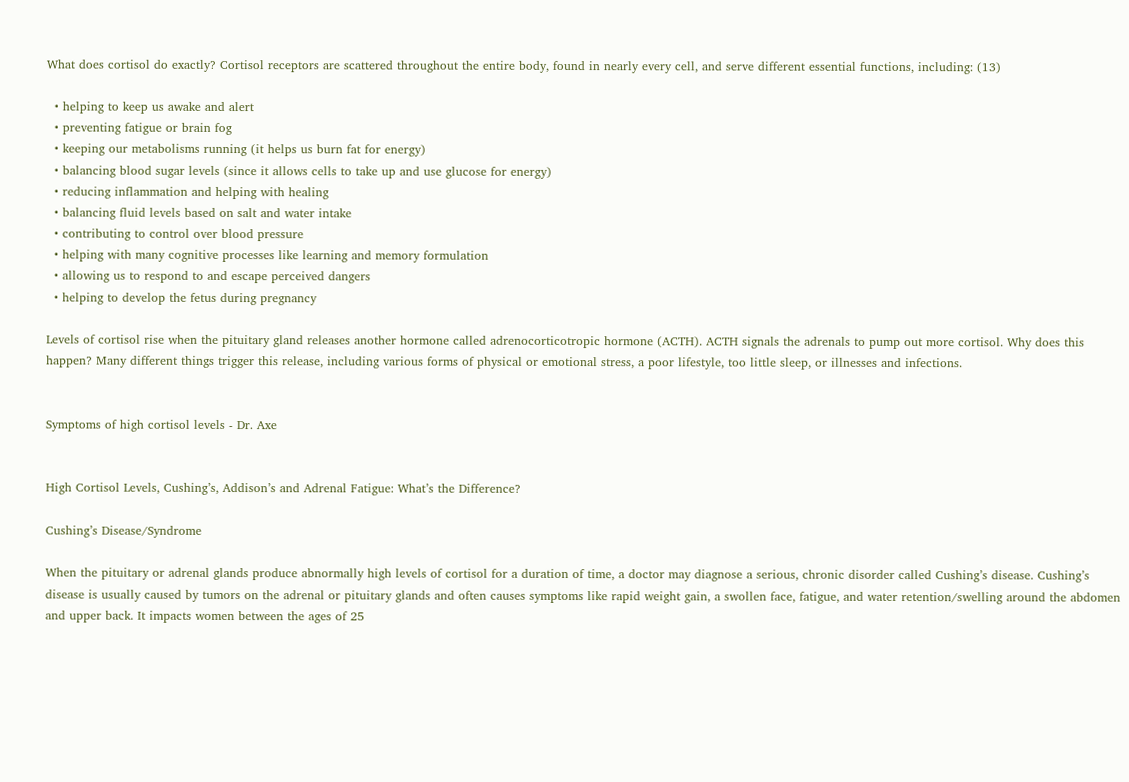What does cortisol do exactly? Cortisol receptors are scattered throughout the entire body, found in nearly every cell, and serve different essential functions, including: (13)

  • helping to keep us awake and alert
  • preventing fatigue or brain fog
  • keeping our metabolisms running (it helps us burn fat for energy)
  • balancing blood sugar levels (since it allows cells to take up and use glucose for energy)
  • reducing inflammation and helping with healing
  • balancing fluid levels based on salt and water intake
  • contributing to control over blood pressure
  • helping with many cognitive processes like learning and memory formulation
  • allowing us to respond to and escape perceived dangers
  • helping to develop the fetus during pregnancy

Levels of cortisol rise when the pituitary gland releases another hormone called adrenocorticotropic hormone (ACTH). ACTH signals the adrenals to pump out more cortisol. Why does this happen? Many different things trigger this release, including various forms of physical or emotional stress, a poor lifestyle, too little sleep, or illnesses and infections.


Symptoms of high cortisol levels - Dr. Axe


High Cortisol Levels, Cushing’s, Addison’s and Adrenal Fatigue: What’s the Difference?

Cushing’s Disease/Syndrome

When the pituitary or adrenal glands produce abnormally high levels of cortisol for a duration of time, a doctor may diagnose a serious, chronic disorder called Cushing’s disease. Cushing’s disease is usually caused by tumors on the adrenal or pituitary glands and often causes symptoms like rapid weight gain, a swollen face, fatigue, and water retention/swelling around the abdomen and upper back. It impacts women between the ages of 25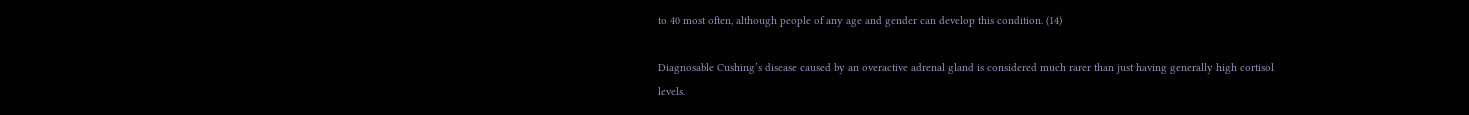to 40 most often, although people of any age and gender can develop this condition. (14)

Diagnosable Cushing’s disease caused by an overactive adrenal gland is considered much rarer than just having generally high cortisol levels.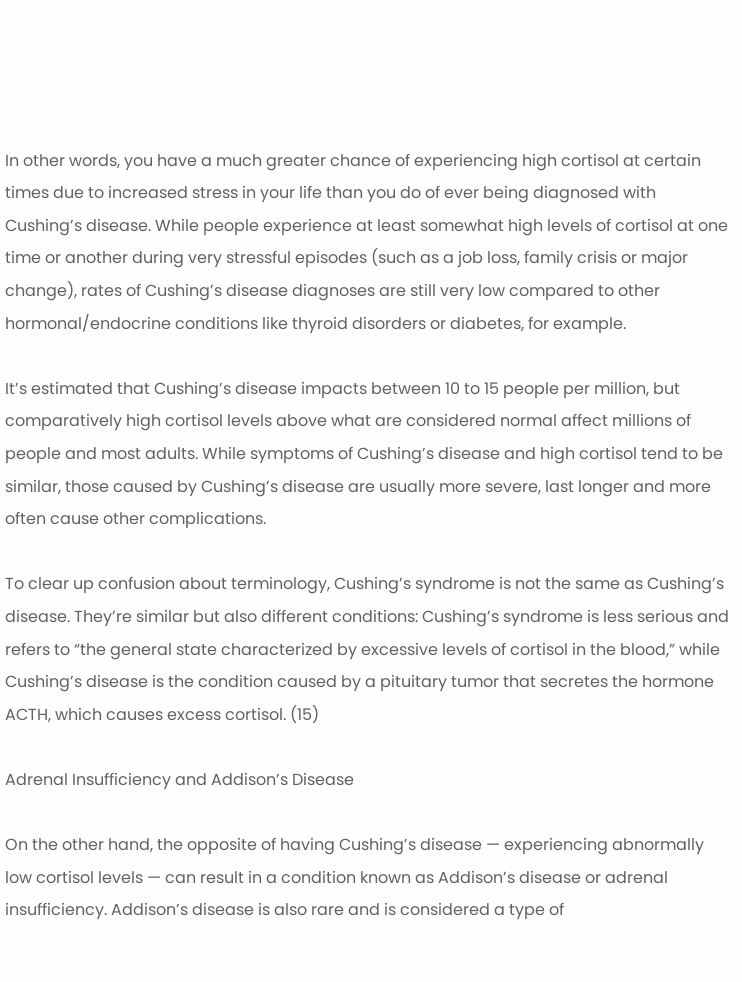In other words, you have a much greater chance of experiencing high cortisol at certain times due to increased stress in your life than you do of ever being diagnosed with Cushing’s disease. While people experience at least somewhat high levels of cortisol at one time or another during very stressful episodes (such as a job loss, family crisis or major change), rates of Cushing’s disease diagnoses are still very low compared to other hormonal/endocrine conditions like thyroid disorders or diabetes, for example.

It’s estimated that Cushing’s disease impacts between 10 to 15 people per million, but comparatively high cortisol levels above what are considered normal affect millions of people and most adults. While symptoms of Cushing’s disease and high cortisol tend to be similar, those caused by Cushing’s disease are usually more severe, last longer and more often cause other complications.

To clear up confusion about terminology, Cushing’s syndrome is not the same as Cushing’s disease. They’re similar but also different conditions: Cushing’s syndrome is less serious and refers to “the general state characterized by excessive levels of cortisol in the blood,” while Cushing’s disease is the condition caused by a pituitary tumor that secretes the hormone ACTH, which causes excess cortisol. (15)

Adrenal Insufficiency and Addison’s Disease

On the other hand, the opposite of having Cushing’s disease — experiencing abnormally low cortisol levels — can result in a condition known as Addison’s disease or adrenal insufficiency. Addison’s disease is also rare and is considered a type of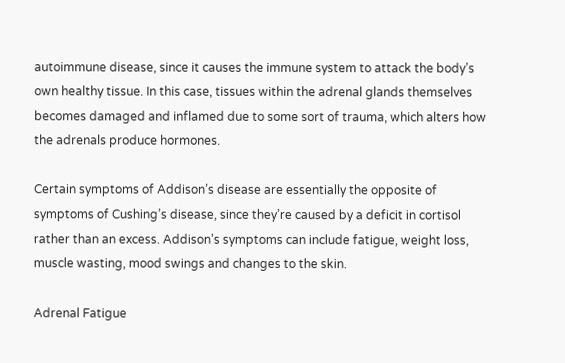autoimmune disease, since it causes the immune system to attack the body’s own healthy tissue. In this case, tissues within the adrenal glands themselves becomes damaged and inflamed due to some sort of trauma, which alters how the adrenals produce hormones.

Certain symptoms of Addison’s disease are essentially the opposite of symptoms of Cushing’s disease, since they’re caused by a deficit in cortisol rather than an excess. Addison’s symptoms can include fatigue, weight loss, muscle wasting, mood swings and changes to the skin.

Adrenal Fatigue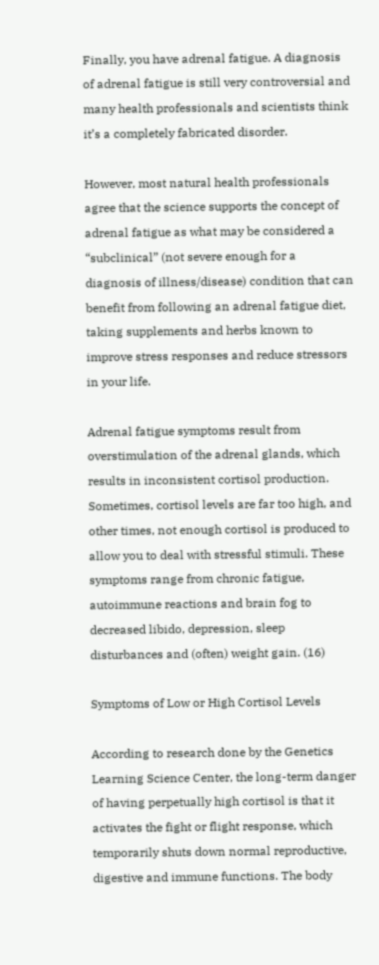Finally, you have adrenal fatigue. A diagnosis of adrenal fatigue is still very controversial and many health professionals and scientists think it’s a completely fabricated disorder.

However, most natural health professionals agree that the science supports the concept of adrenal fatigue as what may be considered a “subclinical” (not severe enough for a diagnosis of illness/disease) condition that can benefit from following an adrenal fatigue diet, taking supplements and herbs known to improve stress responses and reduce stressors in your life.

Adrenal fatigue symptoms result from overstimulation of the adrenal glands, which results in inconsistent cortisol production. Sometimes, cortisol levels are far too high, and other times, not enough cortisol is produced to allow you to deal with stressful stimuli. These symptoms range from chronic fatigue, autoimmune reactions and brain fog to decreased libido, depression, sleep disturbances and (often) weight gain. (16)

Symptoms of Low or High Cortisol Levels

According to research done by the Genetics Learning Science Center, the long-term danger of having perpetually high cortisol is that it activates the fight or flight response, which temporarily shuts down normal reproductive, digestive and immune functions. The body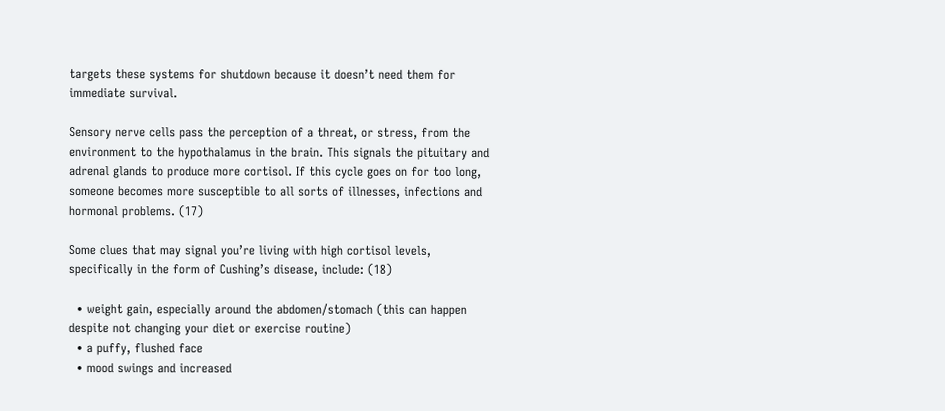targets these systems for shutdown because it doesn’t need them for immediate survival.

Sensory nerve cells pass the perception of a threat, or stress, from the environment to the hypothalamus in the brain. This signals the pituitary and adrenal glands to produce more cortisol. If this cycle goes on for too long, someone becomes more susceptible to all sorts of illnesses, infections and hormonal problems. (17)

Some clues that may signal you’re living with high cortisol levels, specifically in the form of Cushing’s disease, include: (18)

  • weight gain, especially around the abdomen/stomach (this can happen despite not changing your diet or exercise routine)
  • a puffy, flushed face
  • mood swings and increased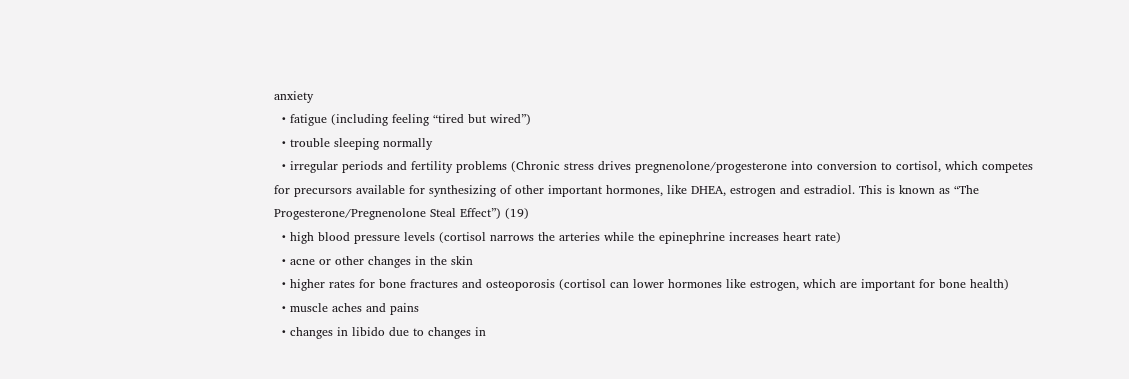anxiety
  • fatigue (including feeling “tired but wired”)
  • trouble sleeping normally
  • irregular periods and fertility problems (Chronic stress drives pregnenolone/progesterone into conversion to cortisol, which competes for precursors available for synthesizing of other important hormones, like DHEA, estrogen and estradiol. This is known as “The Progesterone/Pregnenolone Steal Effect”) (19)
  • high blood pressure levels (cortisol narrows the arteries while the epinephrine increases heart rate)
  • acne or other changes in the skin
  • higher rates for bone fractures and osteoporosis (cortisol can lower hormones like estrogen, which are important for bone health)
  • muscle aches and pains
  • changes in libido due to changes in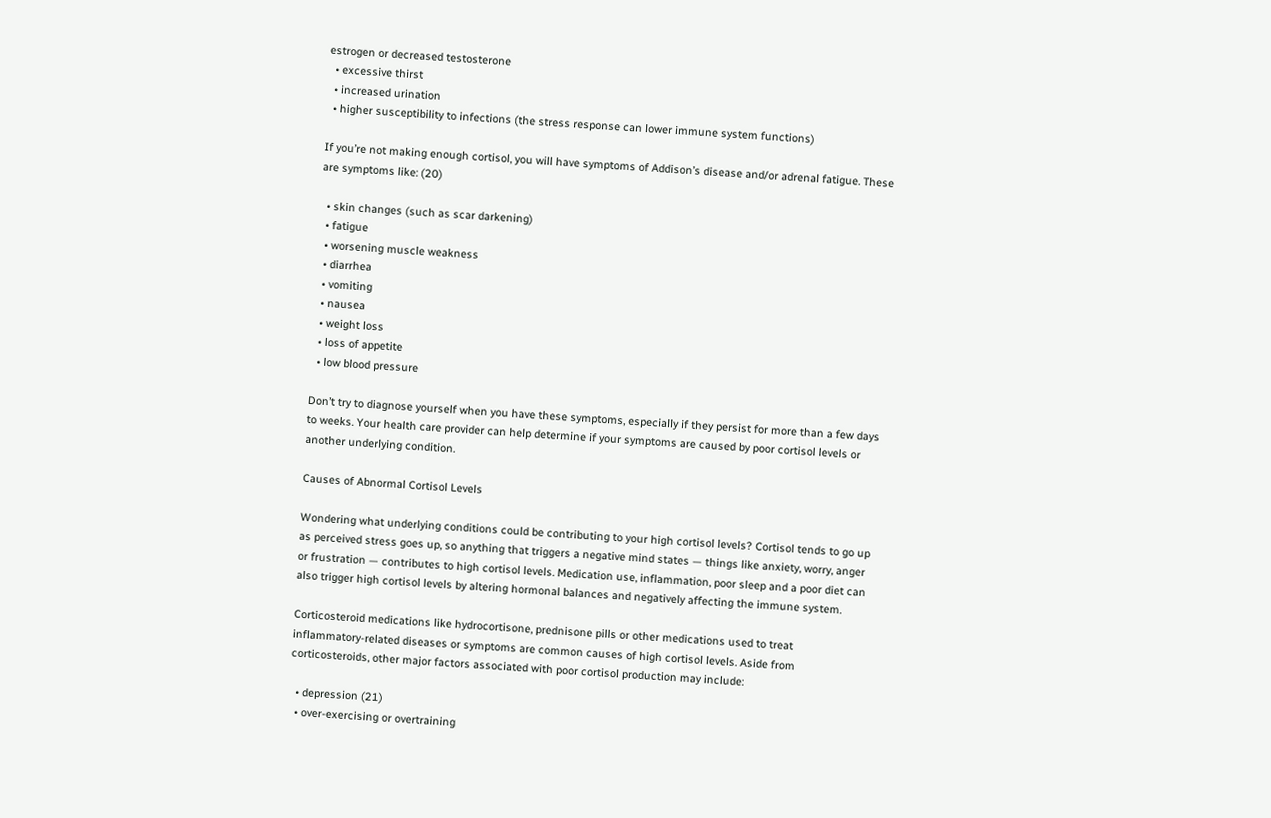estrogen or decreased testosterone
  • excessive thirst
  • increased urination
  • higher susceptibility to infections (the stress response can lower immune system functions)

If you’re not making enough cortisol, you will have symptoms of Addison’s disease and/or adrenal fatigue. These are symptoms like: (20)

  • skin changes (such as scar darkening)
  • fatigue
  • worsening muscle weakness
  • diarrhea
  • vomiting
  • nausea
  • weight loss
  • loss of appetite
  • low blood pressure

Don’t try to diagnose yourself when you have these symptoms, especially if they persist for more than a few days to weeks. Your health care provider can help determine if your symptoms are caused by poor cortisol levels or another underlying condition.

Causes of Abnormal Cortisol Levels

Wondering what underlying conditions could be contributing to your high cortisol levels? Cortisol tends to go up as perceived stress goes up, so anything that triggers a negative mind states — things like anxiety, worry, anger or frustration — contributes to high cortisol levels. Medication use, inflammation, poor sleep and a poor diet can also trigger high cortisol levels by altering hormonal balances and negatively affecting the immune system.

Corticosteroid medications like hydrocortisone, prednisone pills or other medications used to treat inflammatory-related diseases or symptoms are common causes of high cortisol levels. Aside from corticosteroids, other major factors associated with poor cortisol production may include:

  • depression (21)
  • over-exercising or overtraining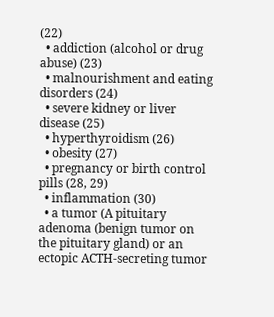(22)
  • addiction (alcohol or drug abuse) (23)
  • malnourishment and eating disorders (24)
  • severe kidney or liver disease (25)
  • hyperthyroidism (26)
  • obesity (27)
  • pregnancy or birth control pills (28, 29)
  • inflammation (30)
  • a tumor (A pituitary adenoma (benign tumor on the pituitary gland) or an ectopic ACTH-secreting tumor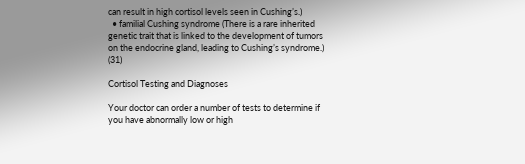can result in high cortisol levels seen in Cushing’s.)
  • familial Cushing syndrome (There is a rare inherited genetic trait that is linked to the development of tumors on the endocrine gland, leading to Cushing’s syndrome.) (31)

Cortisol Testing and Diagnoses

Your doctor can order a number of tests to determine if you have abnormally low or high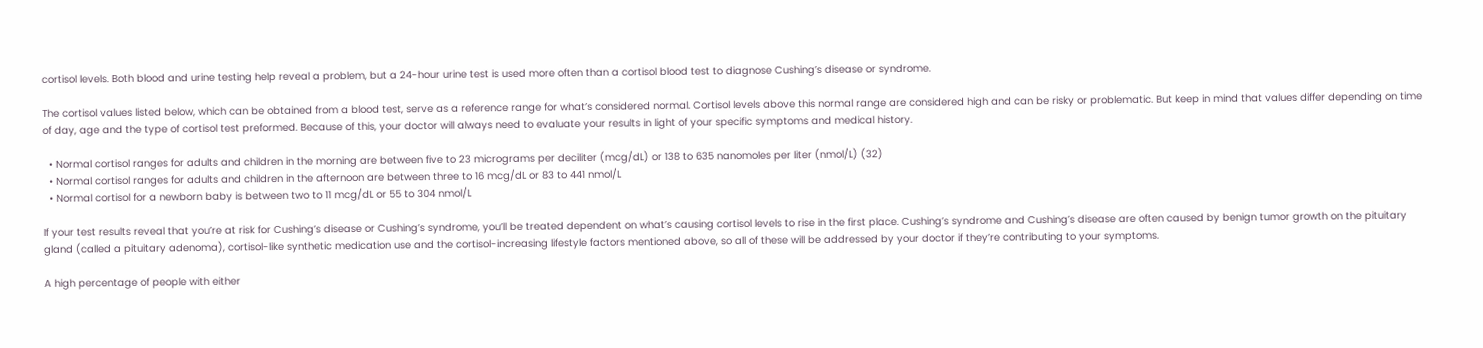cortisol levels. Both blood and urine testing help reveal a problem, but a 24-hour urine test is used more often than a cortisol blood test to diagnose Cushing’s disease or syndrome.

The cortisol values listed below, which can be obtained from a blood test, serve as a reference range for what’s considered normal. Cortisol levels above this normal range are considered high and can be risky or problematic. But keep in mind that values differ depending on time of day, age and the type of cortisol test preformed. Because of this, your doctor will always need to evaluate your results in light of your specific symptoms and medical history.

  • Normal cortisol ranges for adults and children in the morning are between five to 23 micrograms per deciliter (mcg/dL) or 138 to 635 nanomoles per liter (nmol/L) (32)
  • Normal cortisol ranges for adults and children in the afternoon are between three to 16 mcg/dL or 83 to 441 nmol/L
  • Normal cortisol for a newborn baby is between two to 11 mcg/dL or 55 to 304 nmol/L

If your test results reveal that you’re at risk for Cushing’s disease or Cushing’s syndrome, you’ll be treated dependent on what’s causing cortisol levels to rise in the first place. Cushing’s syndrome and Cushing’s disease are often caused by benign tumor growth on the pituitary gland (called a pituitary adenoma), cortisol-like synthetic medication use and the cortisol-increasing lifestyle factors mentioned above, so all of these will be addressed by your doctor if they’re contributing to your symptoms.

A high percentage of people with either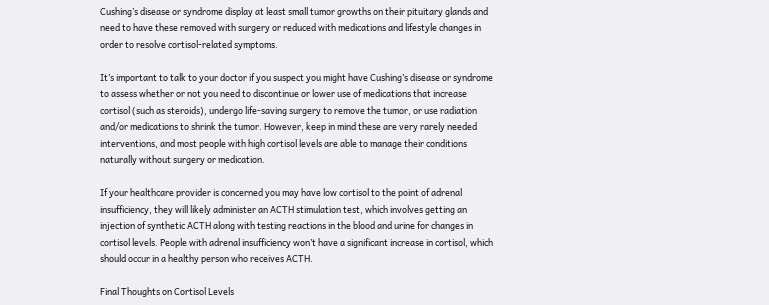Cushing’s disease or syndrome display at least small tumor growths on their pituitary glands and need to have these removed with surgery or reduced with medications and lifestyle changes in order to resolve cortisol-related symptoms.

It’s important to talk to your doctor if you suspect you might have Cushing’s disease or syndrome to assess whether or not you need to discontinue or lower use of medications that increase cortisol (such as steroids), undergo life-saving surgery to remove the tumor, or use radiation and/or medications to shrink the tumor. However, keep in mind these are very rarely needed interventions, and most people with high cortisol levels are able to manage their conditions naturally without surgery or medication.

If your healthcare provider is concerned you may have low cortisol to the point of adrenal insufficiency, they will likely administer an ACTH stimulation test, which involves getting an injection of synthetic ACTH along with testing reactions in the blood and urine for changes in cortisol levels. People with adrenal insufficiency won’t have a significant increase in cortisol, which should occur in a healthy person who receives ACTH.

Final Thoughts on Cortisol Levels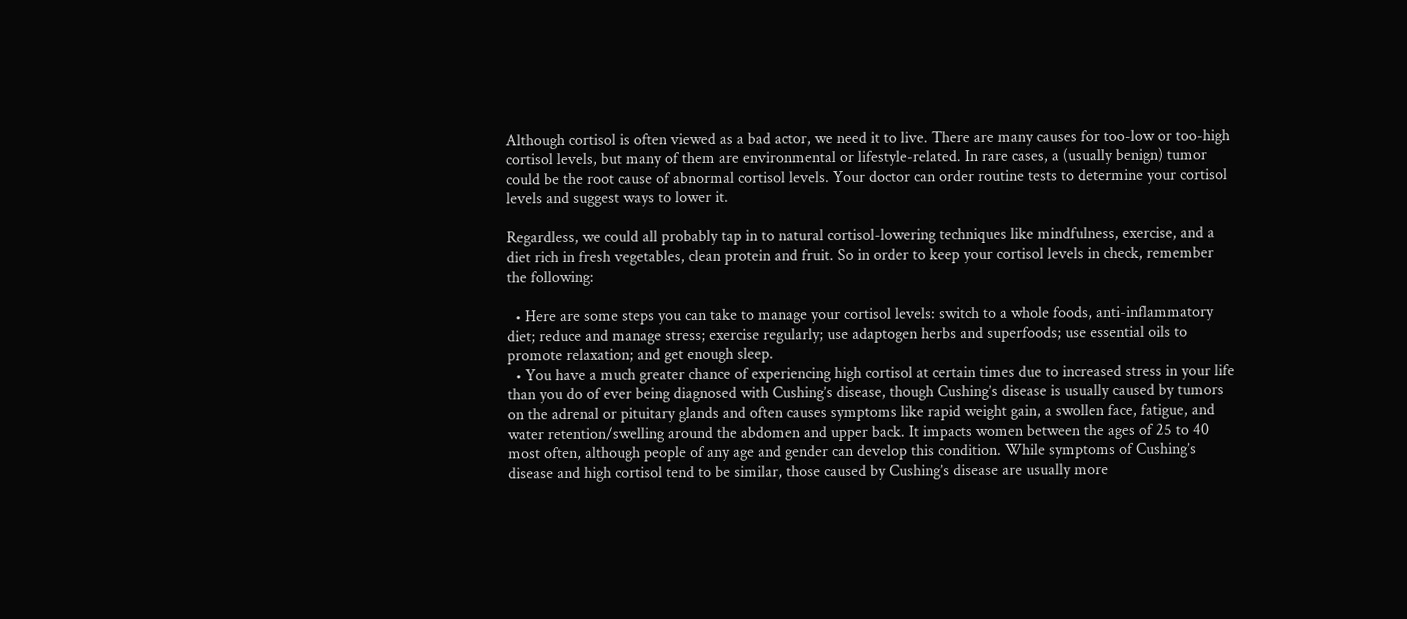Although cortisol is often viewed as a bad actor, we need it to live. There are many causes for too-low or too-high cortisol levels, but many of them are environmental or lifestyle-related. In rare cases, a (usually benign) tumor could be the root cause of abnormal cortisol levels. Your doctor can order routine tests to determine your cortisol levels and suggest ways to lower it.

Regardless, we could all probably tap in to natural cortisol-lowering techniques like mindfulness, exercise, and a diet rich in fresh vegetables, clean protein and fruit. So in order to keep your cortisol levels in check, remember the following:

  • Here are some steps you can take to manage your cortisol levels: switch to a whole foods, anti-inflammatory diet; reduce and manage stress; exercise regularly; use adaptogen herbs and superfoods; use essential oils to promote relaxation; and get enough sleep.
  • You have a much greater chance of experiencing high cortisol at certain times due to increased stress in your life than you do of ever being diagnosed with Cushing’s disease, though Cushing’s disease is usually caused by tumors on the adrenal or pituitary glands and often causes symptoms like rapid weight gain, a swollen face, fatigue, and water retention/swelling around the abdomen and upper back. It impacts women between the ages of 25 to 40 most often, although people of any age and gender can develop this condition. While symptoms of Cushing’s disease and high cortisol tend to be similar, those caused by Cushing’s disease are usually more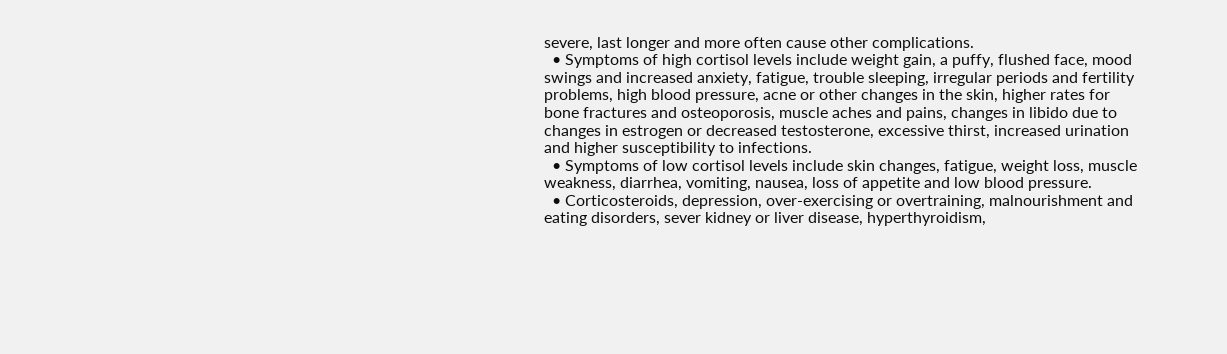severe, last longer and more often cause other complications.
  • Symptoms of high cortisol levels include weight gain, a puffy, flushed face, mood swings and increased anxiety, fatigue, trouble sleeping, irregular periods and fertility problems, high blood pressure, acne or other changes in the skin, higher rates for bone fractures and osteoporosis, muscle aches and pains, changes in libido due to changes in estrogen or decreased testosterone, excessive thirst, increased urination and higher susceptibility to infections.
  • Symptoms of low cortisol levels include skin changes, fatigue, weight loss, muscle weakness, diarrhea, vomiting, nausea, loss of appetite and low blood pressure.
  • Corticosteroids, depression, over-exercising or overtraining, malnourishment and eating disorders, sever kidney or liver disease, hyperthyroidism,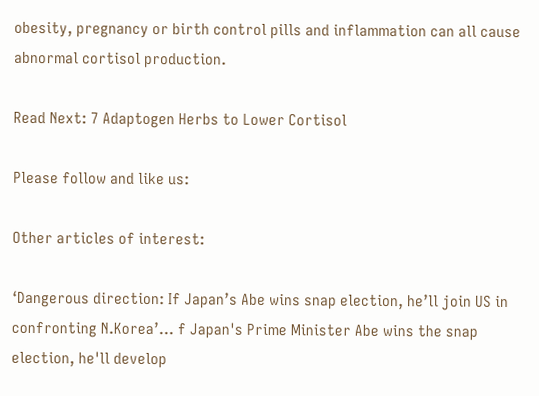obesity, pregnancy or birth control pills and inflammation can all cause abnormal cortisol production.

Read Next: 7 Adaptogen Herbs to Lower Cortisol

Please follow and like us:

Other articles of interest:

‘Dangerous direction: If Japan’s Abe wins snap election, he’ll join US in confronting N.Korea’... f Japan's Prime Minister Abe wins the snap election, he'll develop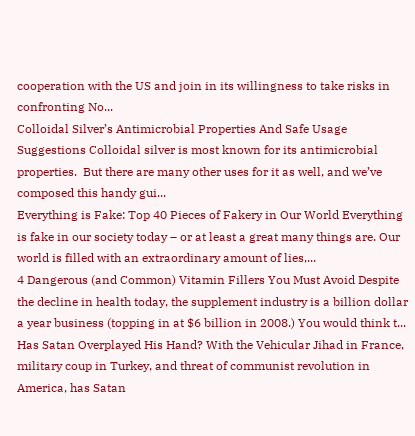cooperation with the US and join in its willingness to take risks in confronting No...
Colloidal Silver’s Antimicrobial Properties And Safe Usage Suggestions Colloidal silver is most known for its antimicrobial properties.  But there are many other uses for it as well, and we’ve composed this handy gui...
Everything is Fake: Top 40 Pieces of Fakery in Our World Everything is fake in our society today – or at least a great many things are. Our world is filled with an extraordinary amount of lies,...
4 Dangerous (and Common) Vitamin Fillers You Must Avoid Despite the decline in health today, the supplement industry is a billion dollar a year business (topping in at $6 billion in 2008.) You would think t...
Has Satan Overplayed His Hand? With the Vehicular Jihad in France, military coup in Turkey, and threat of communist revolution in America, has Satan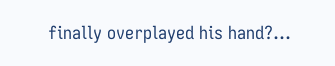finally overplayed his hand?...